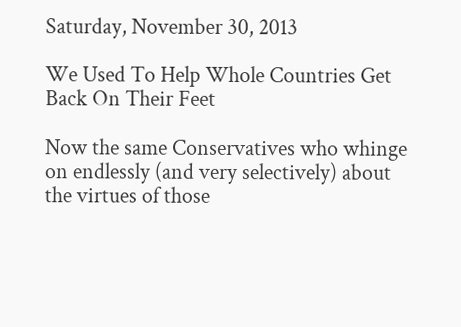Saturday, November 30, 2013

We Used To Help Whole Countries Get Back On Their Feet

Now the same Conservatives who whinge on endlessly (and very selectively) about the virtues of those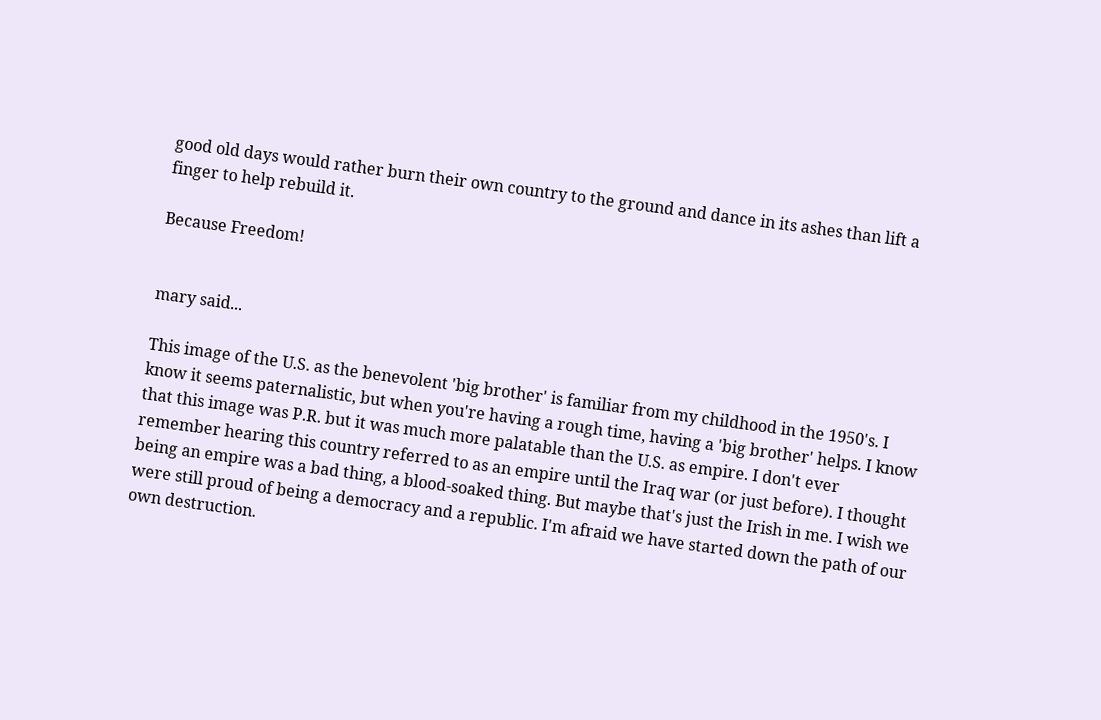good old days would rather burn their own country to the ground and dance in its ashes than lift a finger to help rebuild it.

Because Freedom!


mary said...

This image of the U.S. as the benevolent 'big brother' is familiar from my childhood in the 1950's. I know it seems paternalistic, but when you're having a rough time, having a 'big brother' helps. I know that this image was P.R. but it was much more palatable than the U.S. as empire. I don't ever remember hearing this country referred to as an empire until the Iraq war (or just before). I thought being an empire was a bad thing, a blood-soaked thing. But maybe that's just the Irish in me. I wish we were still proud of being a democracy and a republic. I'm afraid we have started down the path of our own destruction.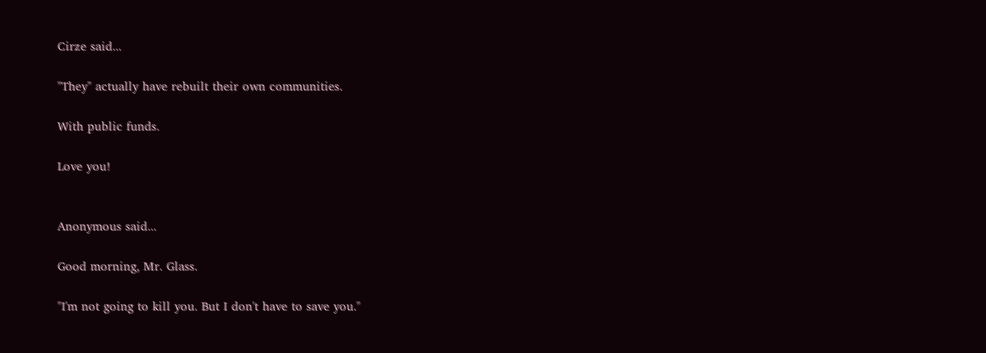Cirze said...

"They" actually have rebuilt their own communities.

With public funds.

Love you!


Anonymous said...

Good morning, Mr. Glass.

"I'm not going to kill you. But I don't have to save you."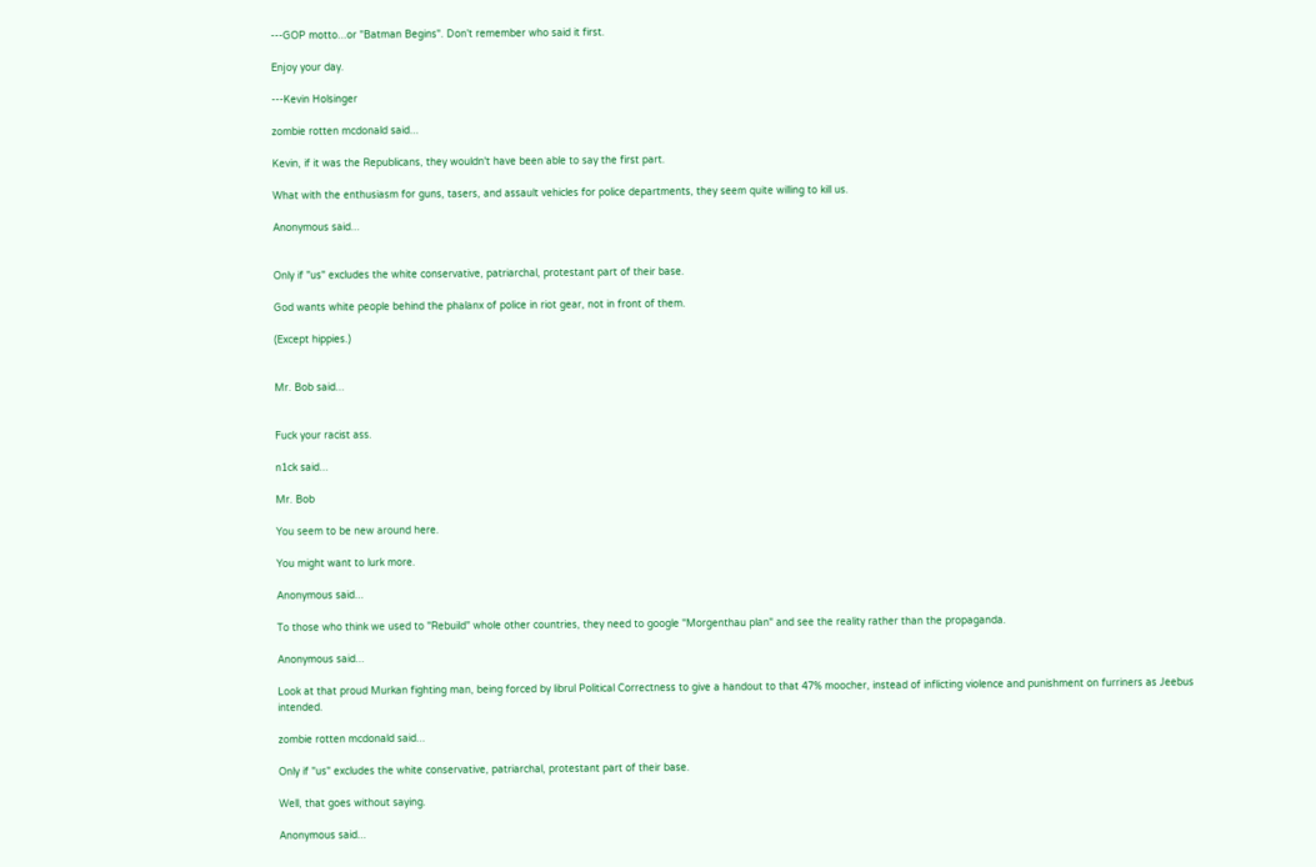---GOP motto...or "Batman Begins". Don't remember who said it first.

Enjoy your day.

---Kevin Holsinger

zombie rotten mcdonald said...

Kevin, if it was the Republicans, they wouldn't have been able to say the first part.

What with the enthusiasm for guns, tasers, and assault vehicles for police departments, they seem quite willing to kill us.

Anonymous said...


Only if "us" excludes the white conservative, patriarchal, protestant part of their base.

God wants white people behind the phalanx of police in riot gear, not in front of them.

(Except hippies.)


Mr. Bob said...


Fuck your racist ass.

n1ck said...

Mr. Bob

You seem to be new around here.

You might want to lurk more.

Anonymous said...

To those who think we used to "Rebuild" whole other countries, they need to google "Morgenthau plan" and see the reality rather than the propaganda.

Anonymous said...

Look at that proud Murkan fighting man, being forced by librul Political Correctness to give a handout to that 47% moocher, instead of inflicting violence and punishment on furriners as Jeebus intended.

zombie rotten mcdonald said...

Only if "us" excludes the white conservative, patriarchal, protestant part of their base.

Well, that goes without saying.

Anonymous said...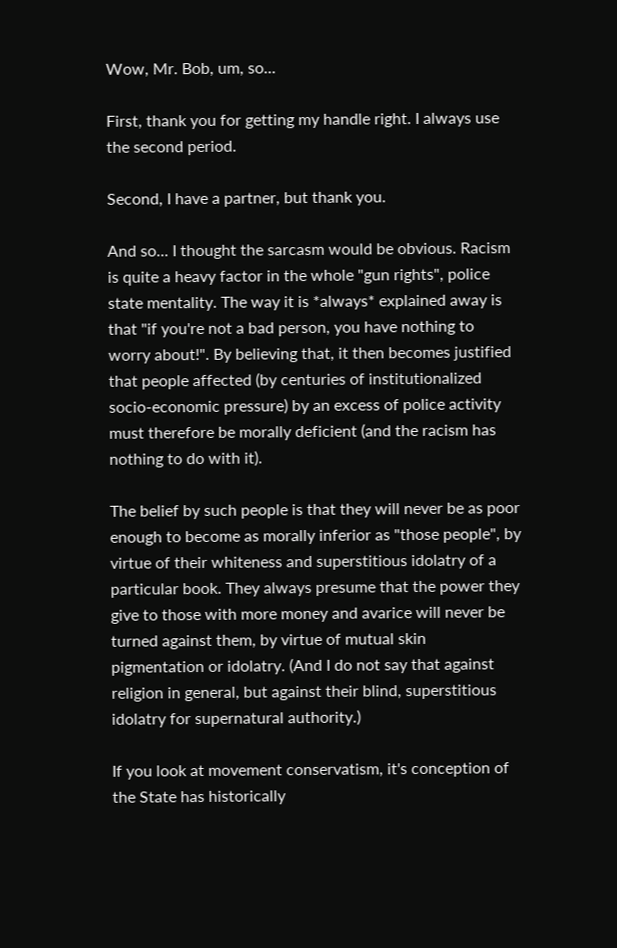Wow, Mr. Bob, um, so...

First, thank you for getting my handle right. I always use the second period.

Second, I have a partner, but thank you.

And so... I thought the sarcasm would be obvious. Racism is quite a heavy factor in the whole "gun rights", police state mentality. The way it is *always* explained away is that "if you're not a bad person, you have nothing to worry about!". By believing that, it then becomes justified that people affected (by centuries of institutionalized socio-economic pressure) by an excess of police activity must therefore be morally deficient (and the racism has nothing to do with it).

The belief by such people is that they will never be as poor enough to become as morally inferior as "those people", by virtue of their whiteness and superstitious idolatry of a particular book. They always presume that the power they give to those with more money and avarice will never be turned against them, by virtue of mutual skin pigmentation or idolatry. (And I do not say that against religion in general, but against their blind, superstitious idolatry for supernatural authority.)

If you look at movement conservatism, it's conception of the State has historically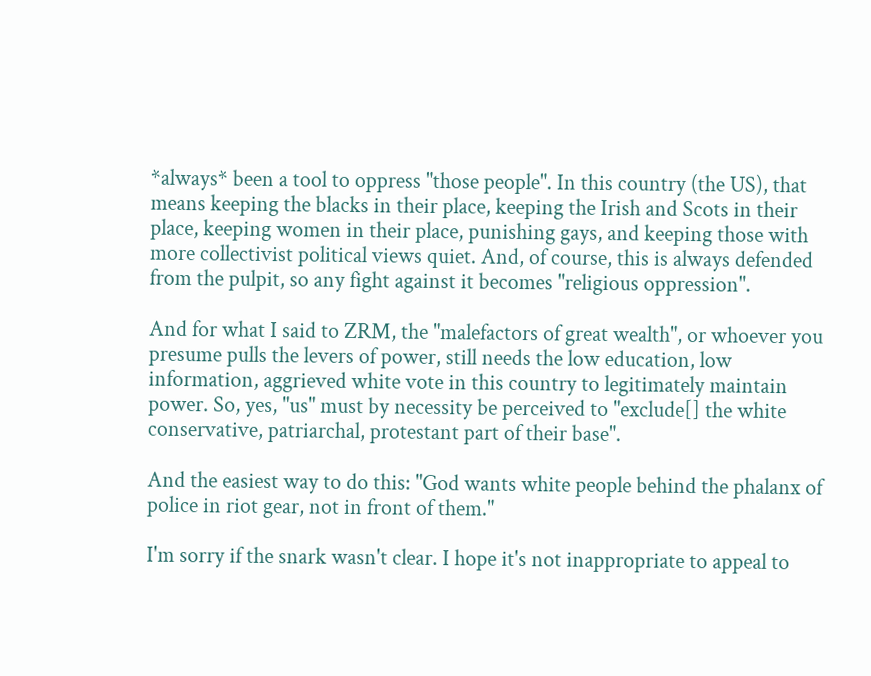*always* been a tool to oppress "those people". In this country (the US), that means keeping the blacks in their place, keeping the Irish and Scots in their place, keeping women in their place, punishing gays, and keeping those with more collectivist political views quiet. And, of course, this is always defended from the pulpit, so any fight against it becomes "religious oppression".

And for what I said to ZRM, the "malefactors of great wealth", or whoever you presume pulls the levers of power, still needs the low education, low information, aggrieved white vote in this country to legitimately maintain power. So, yes, "us" must by necessity be perceived to "exclude[] the white conservative, patriarchal, protestant part of their base".

And the easiest way to do this: "God wants white people behind the phalanx of police in riot gear, not in front of them."

I'm sorry if the snark wasn't clear. I hope it's not inappropriate to appeal to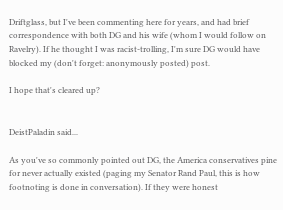Driftglass, but I've been commenting here for years, and had brief correspondence with both DG and his wife (whom I would follow on Ravelry). If he thought I was racist-trolling, I'm sure DG would have blocked my (don't forget: anonymously posted) post.

I hope that's cleared up?


DeistPaladin said...

As you've so commonly pointed out DG, the America conservatives pine for never actually existed (paging my Senator Rand Paul, this is how footnoting is done in conversation). If they were honest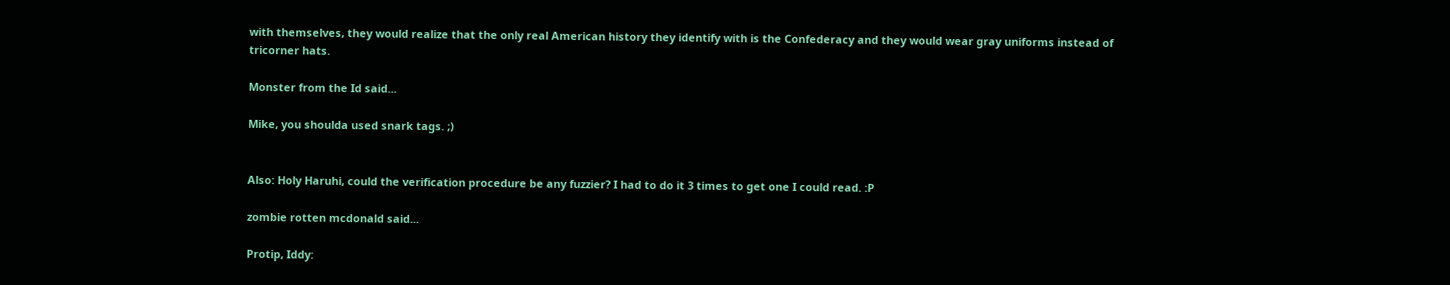with themselves, they would realize that the only real American history they identify with is the Confederacy and they would wear gray uniforms instead of tricorner hats.

Monster from the Id said...

Mike, you shoulda used snark tags. ;)


Also: Holy Haruhi, could the verification procedure be any fuzzier? I had to do it 3 times to get one I could read. :P

zombie rotten mcdonald said...

Protip, Iddy: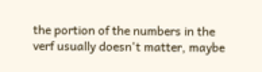the portion of the numbers in the verf usually doesn't matter, maybe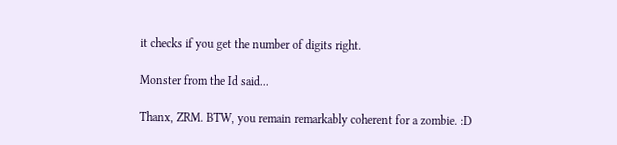it checks if you get the number of digits right.

Monster from the Id said...

Thanx, ZRM. BTW, you remain remarkably coherent for a zombie. :D